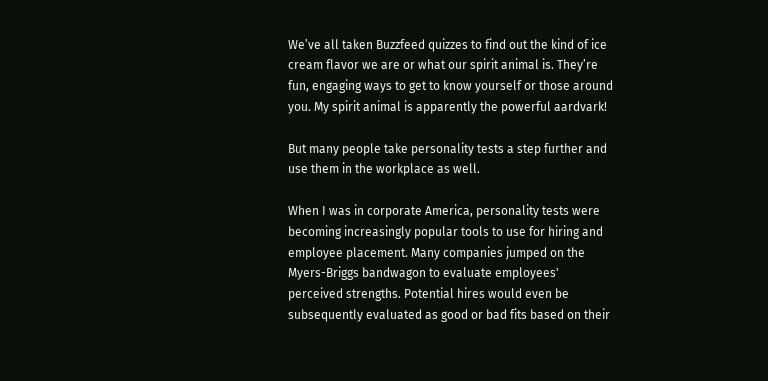We’ve all taken Buzzfeed quizzes to find out the kind of ice cream flavor we are or what our spirit animal is. They’re fun, engaging ways to get to know yourself or those around you. My spirit animal is apparently the powerful aardvark!

But many people take personality tests a step further and use them in the workplace as well.

When I was in corporate America, personality tests were becoming increasingly popular tools to use for hiring and employee placement. Many companies jumped on the Myers-Briggs bandwagon to evaluate employees' perceived strengths. Potential hires would even be subsequently evaluated as good or bad fits based on their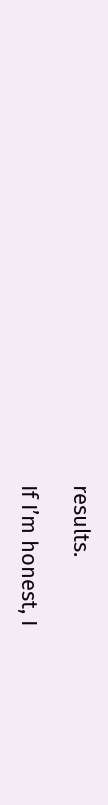results.

If I’m honest, I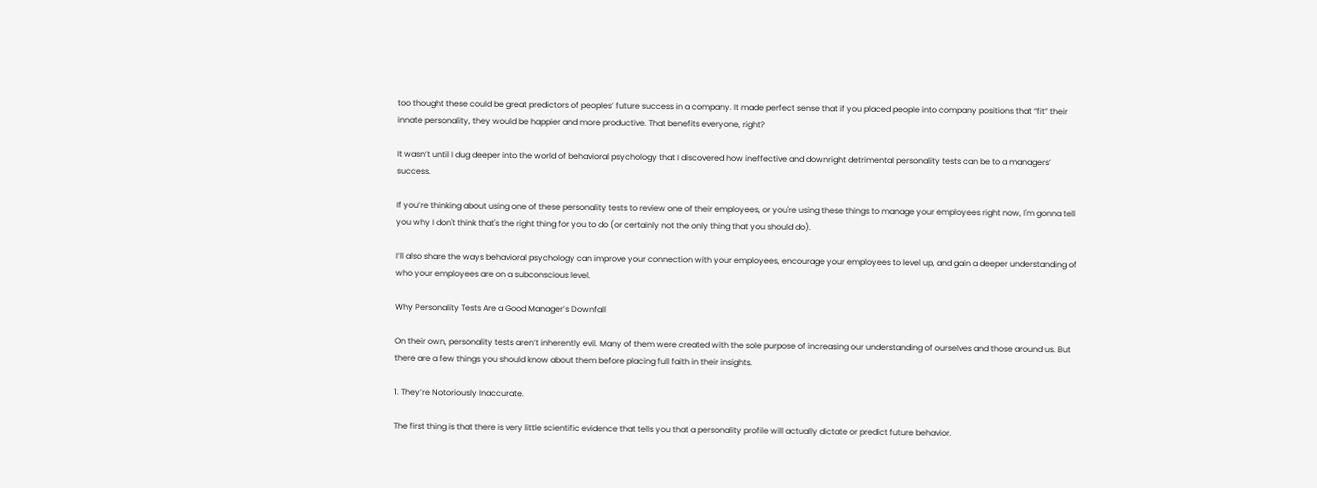too thought these could be great predictors of peoples’ future success in a company. It made perfect sense that if you placed people into company positions that “fit” their innate personality, they would be happier and more productive. That benefits everyone, right?

It wasn’t until I dug deeper into the world of behavioral psychology that I discovered how ineffective and downright detrimental personality tests can be to a managers’ success.

If you’re thinking about using one of these personality tests to review one of their employees, or you're using these things to manage your employees right now, I'm gonna tell you why I don't think that's the right thing for you to do (or certainly not the only thing that you should do).

I’ll also share the ways behavioral psychology can improve your connection with your employees, encourage your employees to level up, and gain a deeper understanding of who your employees are on a subconscious level.

Why Personality Tests Are a Good Manager’s Downfall

On their own, personality tests aren’t inherently evil. Many of them were created with the sole purpose of increasing our understanding of ourselves and those around us. But there are a few things you should know about them before placing full faith in their insights.

1. They’re Notoriously Inaccurate.

The first thing is that there is very little scientific evidence that tells you that a personality profile will actually dictate or predict future behavior.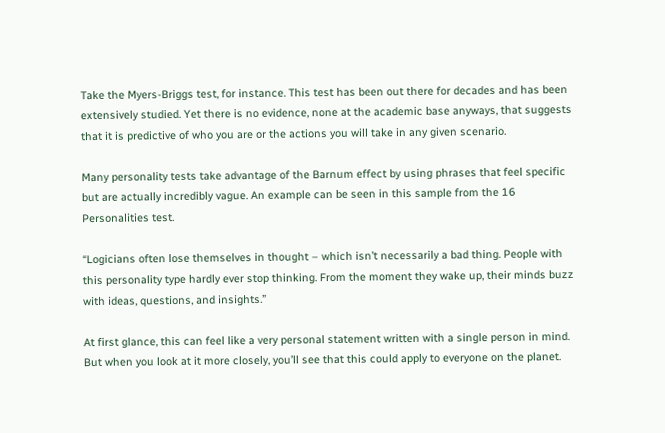Take the Myers-Briggs test, for instance. This test has been out there for decades and has been extensively studied. Yet there is no evidence, none at the academic base anyways, that suggests that it is predictive of who you are or the actions you will take in any given scenario.

Many personality tests take advantage of the Barnum effect by using phrases that feel specific but are actually incredibly vague. An example can be seen in this sample from the 16 Personalities test.

“Logicians often lose themselves in thought – which isn’t necessarily a bad thing. People with this personality type hardly ever stop thinking. From the moment they wake up, their minds buzz with ideas, questions, and insights.”

At first glance, this can feel like a very personal statement written with a single person in mind. But when you look at it more closely, you’ll see that this could apply to everyone on the planet.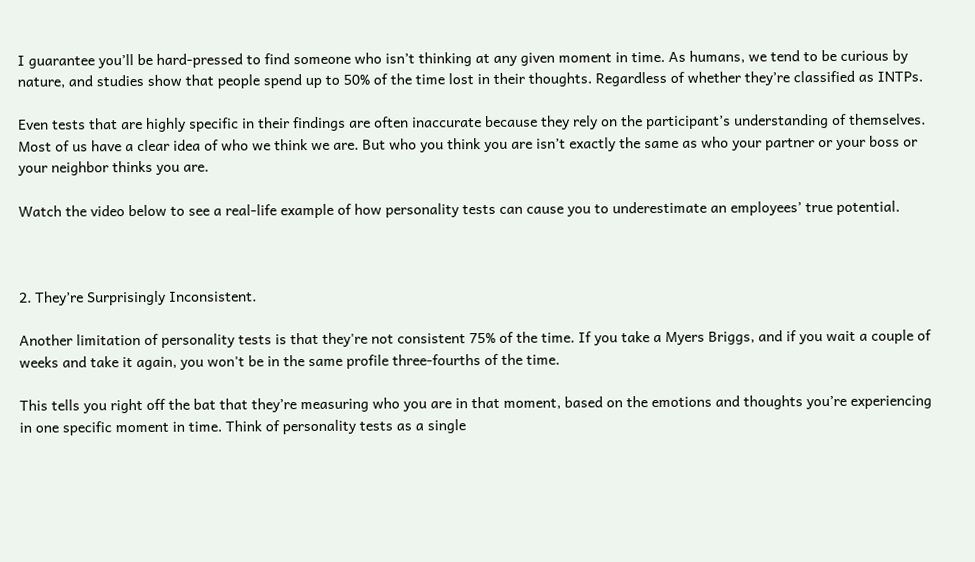I guarantee you’ll be hard-pressed to find someone who isn’t thinking at any given moment in time. As humans, we tend to be curious by nature, and studies show that people spend up to 50% of the time lost in their thoughts. Regardless of whether they’re classified as INTPs.

Even tests that are highly specific in their findings are often inaccurate because they rely on the participant’s understanding of themselves. Most of us have a clear idea of who we think we are. But who you think you are isn’t exactly the same as who your partner or your boss or your neighbor thinks you are.

Watch the video below to see a real-life example of how personality tests can cause you to underestimate an employees’ true potential.



2. They’re Surprisingly Inconsistent.

Another limitation of personality tests is that they're not consistent 75% of the time. If you take a Myers Briggs, and if you wait a couple of weeks and take it again, you won't be in the same profile three-fourths of the time.

This tells you right off the bat that they’re measuring who you are in that moment, based on the emotions and thoughts you’re experiencing in one specific moment in time. Think of personality tests as a single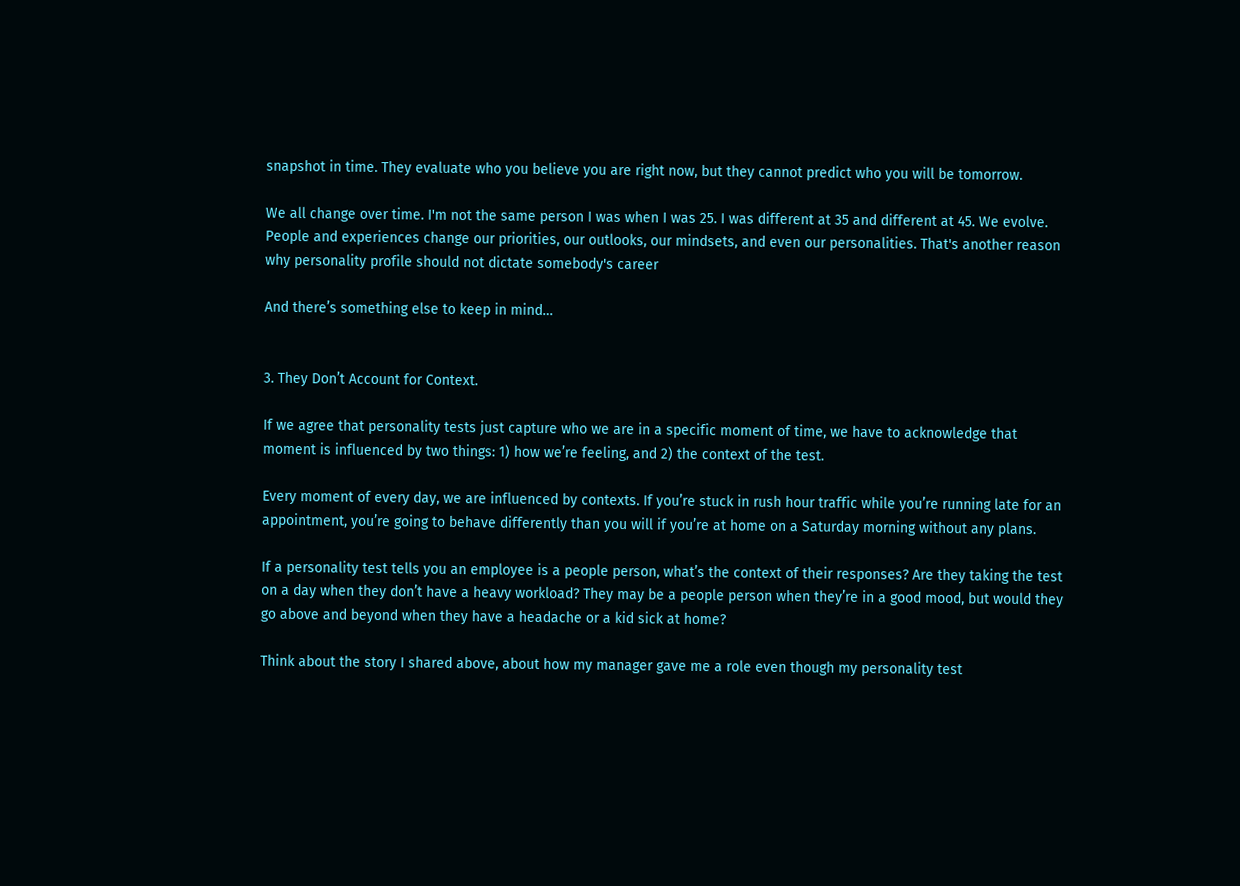snapshot in time. They evaluate who you believe you are right now, but they cannot predict who you will be tomorrow.

We all change over time. I'm not the same person I was when I was 25. I was different at 35 and different at 45. We evolve. People and experiences change our priorities, our outlooks, our mindsets, and even our personalities. That's another reason why personality profile should not dictate somebody's career

And there’s something else to keep in mind…


3. They Don’t Account for Context.

If we agree that personality tests just capture who we are in a specific moment of time, we have to acknowledge that moment is influenced by two things: 1) how we’re feeling, and 2) the context of the test.

Every moment of every day, we are influenced by contexts. If you’re stuck in rush hour traffic while you’re running late for an appointment, you’re going to behave differently than you will if you’re at home on a Saturday morning without any plans.

If a personality test tells you an employee is a people person, what’s the context of their responses? Are they taking the test on a day when they don’t have a heavy workload? They may be a people person when they’re in a good mood, but would they go above and beyond when they have a headache or a kid sick at home?

Think about the story I shared above, about how my manager gave me a role even though my personality test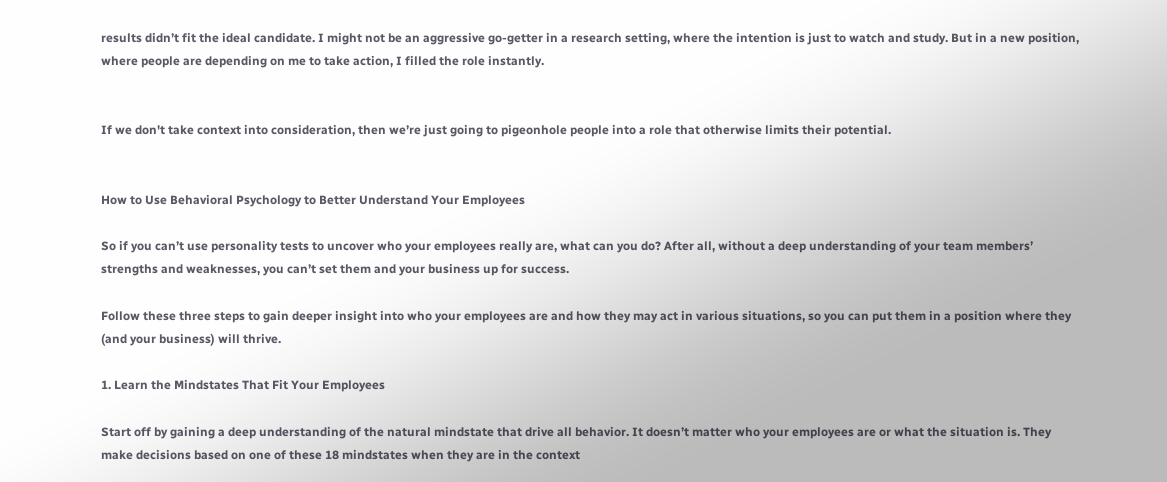results didn’t fit the ideal candidate. I might not be an aggressive go-getter in a research setting, where the intention is just to watch and study. But in a new position, where people are depending on me to take action, I filled the role instantly.


If we don't take context into consideration, then we’re just going to pigeonhole people into a role that otherwise limits their potential.


How to Use Behavioral Psychology to Better Understand Your Employees

So if you can’t use personality tests to uncover who your employees really are, what can you do? After all, without a deep understanding of your team members’ strengths and weaknesses, you can’t set them and your business up for success.

Follow these three steps to gain deeper insight into who your employees are and how they may act in various situations, so you can put them in a position where they (and your business) will thrive.

1. Learn the Mindstates That Fit Your Employees

Start off by gaining a deep understanding of the natural mindstate that drive all behavior. It doesn’t matter who your employees are or what the situation is. They make decisions based on one of these 18 mindstates when they are in the context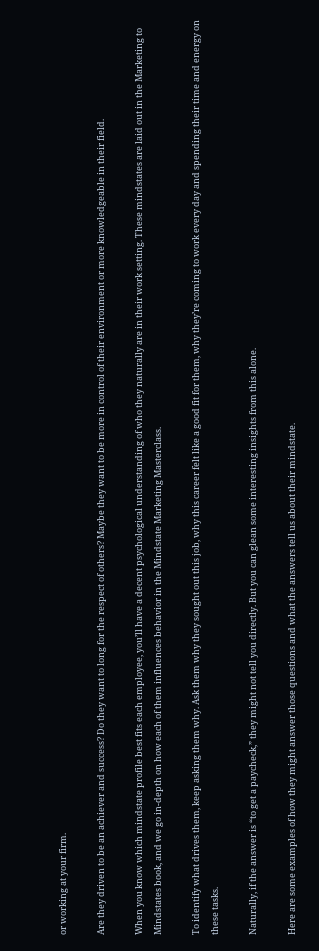or working at your firm.

Are they driven to be an achiever and success? Do they want to long for the respect of others? Maybe they want to be more in control of their environment or more knowledgeable in their field.

When you know which mindstate profile best fits each employee, you’ll have a decent psychological understanding of who they naturally are in their work setting. These mindstates are laid out in the Marketing to Mindstates book, and we go in-depth on how each of them influences behavior in the Mindstate Marketing Masterclass.

To identify what drives them, keep asking them why. Ask them why they sought out this job, why this career felt like a good fit for them, why they’re coming to work every day and spending their time and energy on these tasks.

Naturally, if the answer is “to get a paycheck,” they might not tell you directly. But you can glean some interesting insights from this alone.

Here are some examples of how they might answer those questions and what the answers tell us about their mindstate.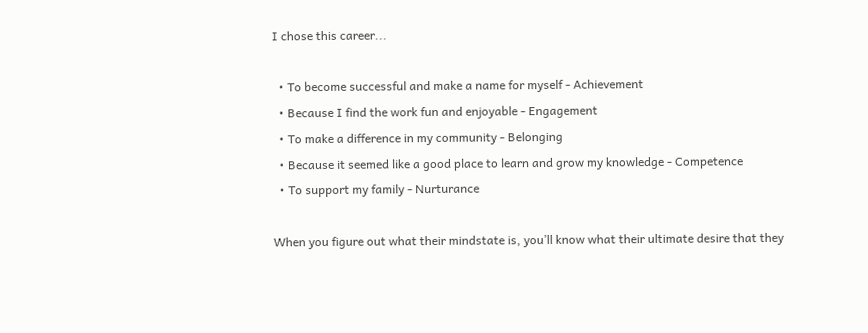I chose this career...

  • To become successful and make a name for myself - Achievement
  • Because I find the work fun and enjoyable - Engagement
  • To make a difference in my community - Belonging
  • Because it seemed like a good place to learn and grow my knowledge - Competence
  • To support my family - Nurturance

When you figure out what their mindstate is, you’ll know what their ultimate desire that they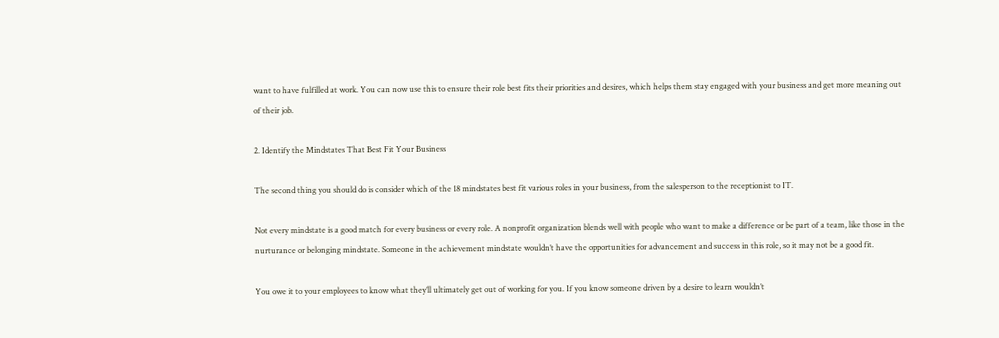want to have fulfilled at work. You can now use this to ensure their role best fits their priorities and desires, which helps them stay engaged with your business and get more meaning out of their job.

2. Identify the Mindstates That Best Fit Your Business

The second thing you should do is consider which of the 18 mindstates best fit various roles in your business, from the salesperson to the receptionist to IT.

Not every mindstate is a good match for every business or every role. A nonprofit organization blends well with people who want to make a difference or be part of a team, like those in the nurturance or belonging mindstate. Someone in the achievement mindstate wouldn’t have the opportunities for advancement and success in this role, so it may not be a good fit.

You owe it to your employees to know what they’ll ultimately get out of working for you. If you know someone driven by a desire to learn wouldn’t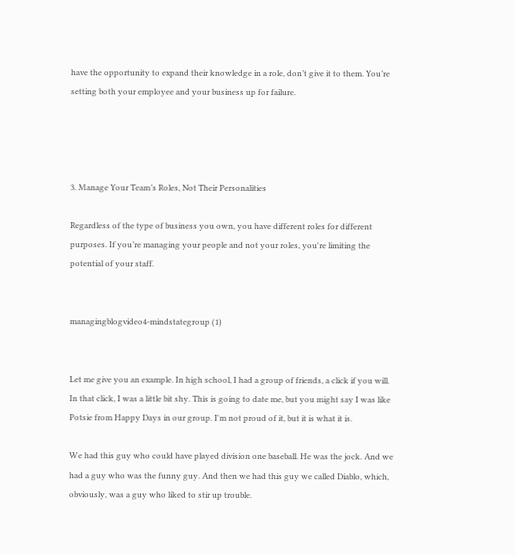have the opportunity to expand their knowledge in a role, don’t give it to them. You’re setting both your employee and your business up for failure.




3. Manage Your Team’s Roles, Not Their Personalities

Regardless of the type of business you own, you have different roles for different purposes. If you’re managing your people and not your roles, you're limiting the potential of your staff.


managingblogvideo4-mindstategroup (1)


Let me give you an example. In high school, I had a group of friends, a click if you will. In that click, I was a little bit shy. This is going to date me, but you might say I was like Potsie from Happy Days in our group. I'm not proud of it, but it is what it is.

We had this guy who could have played division one baseball. He was the jock. And we had a guy who was the funny guy. And then we had this guy we called Diablo, which, obviously, was a guy who liked to stir up trouble.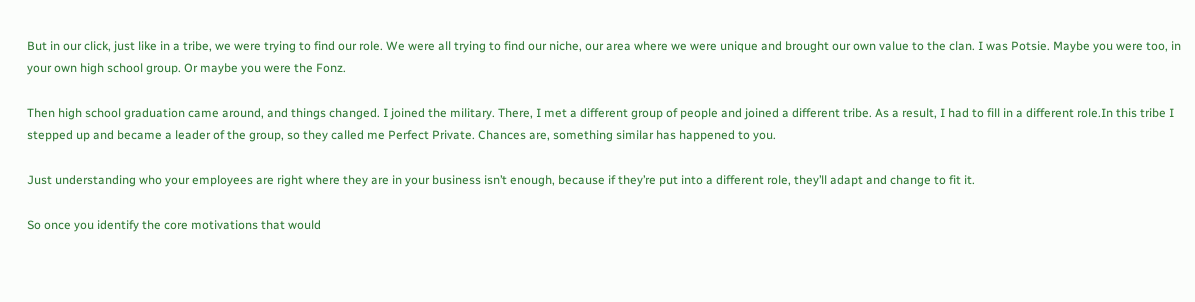But in our click, just like in a tribe, we were trying to find our role. We were all trying to find our niche, our area where we were unique and brought our own value to the clan. I was Potsie. Maybe you were too, in your own high school group. Or maybe you were the Fonz.

Then high school graduation came around, and things changed. I joined the military. There, I met a different group of people and joined a different tribe. As a result, I had to fill in a different role.In this tribe I stepped up and became a leader of the group, so they called me Perfect Private. Chances are, something similar has happened to you.

Just understanding who your employees are right where they are in your business isn’t enough, because if they’re put into a different role, they’ll adapt and change to fit it.

So once you identify the core motivations that would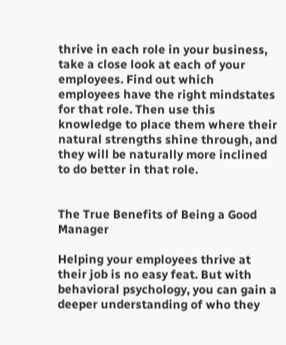thrive in each role in your business, take a close look at each of your employees. Find out which employees have the right mindstates for that role. Then use this knowledge to place them where their natural strengths shine through, and they will be naturally more inclined to do better in that role.


The True Benefits of Being a Good Manager

Helping your employees thrive at their job is no easy feat. But with behavioral psychology, you can gain a deeper understanding of who they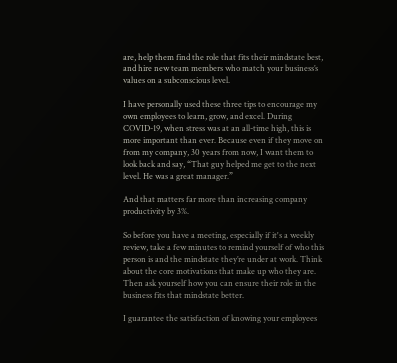are, help them find the role that fits their mindstate best, and hire new team members who match your business’s values on a subconscious level.

I have personally used these three tips to encourage my own employees to learn, grow, and excel. During COVID-19, when stress was at an all-time high, this is more important than ever. Because even if they move on from my company, 30 years from now, I want them to look back and say, “That guy helped me get to the next level. He was a great manager.”

And that matters far more than increasing company productivity by 3%.

So before you have a meeting, especially if it's a weekly review, take a few minutes to remind yourself of who this person is and the mindstate they’re under at work. Think about the core motivations that make up who they are. Then ask yourself how you can ensure their role in the business fits that mindstate better.

I guarantee the satisfaction of knowing your employees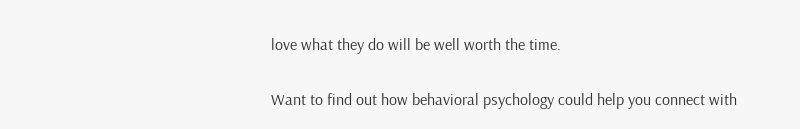love what they do will be well worth the time.

Want to find out how behavioral psychology could help you connect with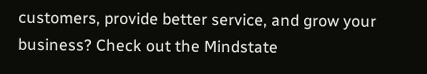customers, provide better service, and grow your business? Check out the Mindstate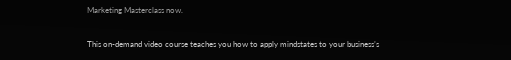Marketing Masterclass now.

This on-demand video course teaches you how to apply mindstates to your business’s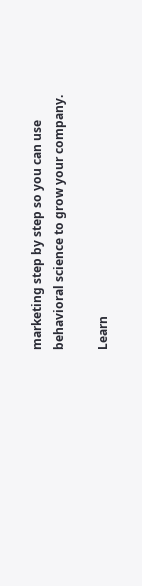marketing step by step so you can use behavioral science to grow your company.

Learn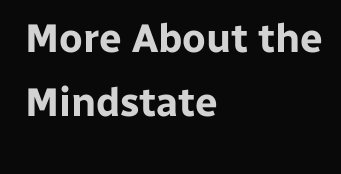More About the Mindstate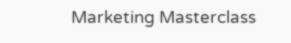Marketing Masterclass